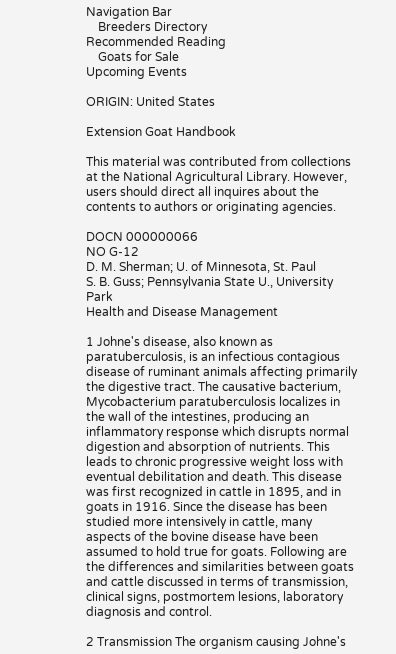Navigation Bar
    Breeders Directory
Recommended Reading
    Goats for Sale
Upcoming Events

ORIGIN: United States

Extension Goat Handbook

This material was contributed from collections at the National Agricultural Library. However, users should direct all inquires about the contents to authors or originating agencies.

DOCN 000000066
NO G-12
D. M. Sherman; U. of Minnesota, St. Paul
S. B. Guss; Pennsylvania State U., University Park
Health and Disease Management

1 Johne's disease, also known as paratuberculosis, is an infectious contagious disease of ruminant animals affecting primarily the digestive tract. The causative bacterium, Mycobacterium paratuberculosis localizes in the wall of the intestines, producing an inflammatory response which disrupts normal digestion and absorption of nutrients. This leads to chronic progressive weight loss with eventual debilitation and death. This disease was first recognized in cattle in 1895, and in goats in 1916. Since the disease has been studied more intensively in cattle, many aspects of the bovine disease have been assumed to hold true for goats. Following are the differences and similarities between goats and cattle discussed in terms of transmission, clinical signs, postmortem lesions, laboratory diagnosis and control.

2 Transmission The organism causing Johne's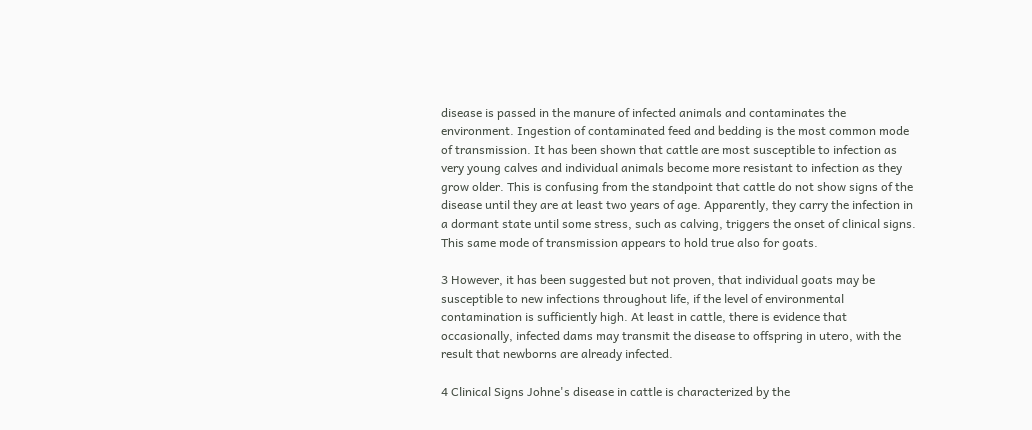disease is passed in the manure of infected animals and contaminates the environment. Ingestion of contaminated feed and bedding is the most common mode of transmission. It has been shown that cattle are most susceptible to infection as very young calves and individual animals become more resistant to infection as they grow older. This is confusing from the standpoint that cattle do not show signs of the disease until they are at least two years of age. Apparently, they carry the infection in a dormant state until some stress, such as calving, triggers the onset of clinical signs. This same mode of transmission appears to hold true also for goats.

3 However, it has been suggested but not proven, that individual goats may be susceptible to new infections throughout life, if the level of environmental contamination is sufficiently high. At least in cattle, there is evidence that occasionally, infected dams may transmit the disease to offspring in utero, with the result that newborns are already infected.

4 Clinical Signs Johne's disease in cattle is characterized by the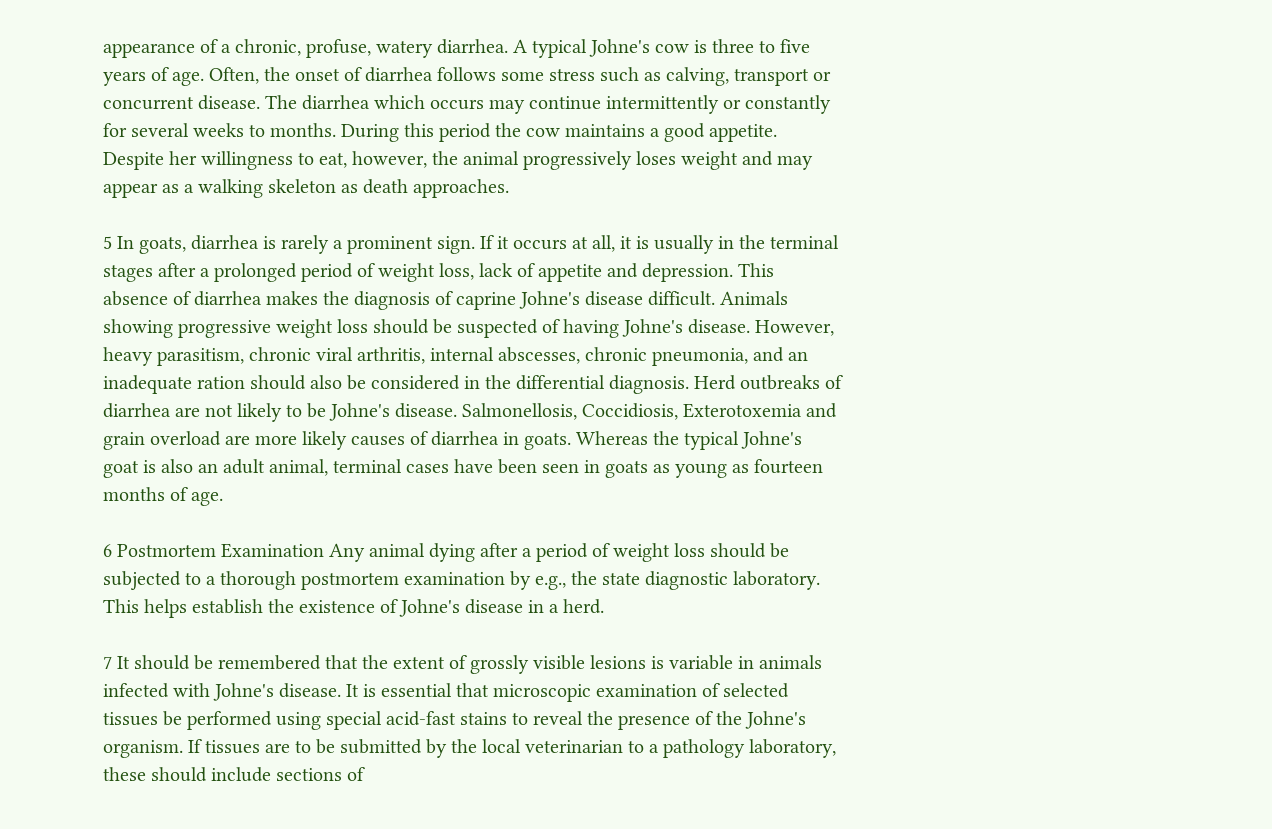appearance of a chronic, profuse, watery diarrhea. A typical Johne's cow is three to five years of age. Often, the onset of diarrhea follows some stress such as calving, transport or concurrent disease. The diarrhea which occurs may continue intermittently or constantly for several weeks to months. During this period the cow maintains a good appetite. Despite her willingness to eat, however, the animal progressively loses weight and may appear as a walking skeleton as death approaches.

5 In goats, diarrhea is rarely a prominent sign. If it occurs at all, it is usually in the terminal stages after a prolonged period of weight loss, lack of appetite and depression. This absence of diarrhea makes the diagnosis of caprine Johne's disease difficult. Animals showing progressive weight loss should be suspected of having Johne's disease. However, heavy parasitism, chronic viral arthritis, internal abscesses, chronic pneumonia, and an inadequate ration should also be considered in the differential diagnosis. Herd outbreaks of diarrhea are not likely to be Johne's disease. Salmonellosis, Coccidiosis, Exterotoxemia and grain overload are more likely causes of diarrhea in goats. Whereas the typical Johne's goat is also an adult animal, terminal cases have been seen in goats as young as fourteen months of age.

6 Postmortem Examination Any animal dying after a period of weight loss should be subjected to a thorough postmortem examination by e.g., the state diagnostic laboratory. This helps establish the existence of Johne's disease in a herd.

7 It should be remembered that the extent of grossly visible lesions is variable in animals infected with Johne's disease. It is essential that microscopic examination of selected tissues be performed using special acid-fast stains to reveal the presence of the Johne's organism. If tissues are to be submitted by the local veterinarian to a pathology laboratory, these should include sections of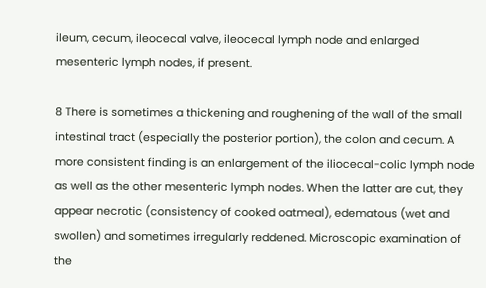ileum, cecum, ileocecal valve, ileocecal lymph node and enlarged mesenteric lymph nodes, if present.

8 There is sometimes a thickening and roughening of the wall of the small intestinal tract (especially the posterior portion), the colon and cecum. A more consistent finding is an enlargement of the iliocecal-colic lymph node as well as the other mesenteric lymph nodes. When the latter are cut, they appear necrotic (consistency of cooked oatmeal), edematous (wet and swollen) and sometimes irregularly reddened. Microscopic examination of the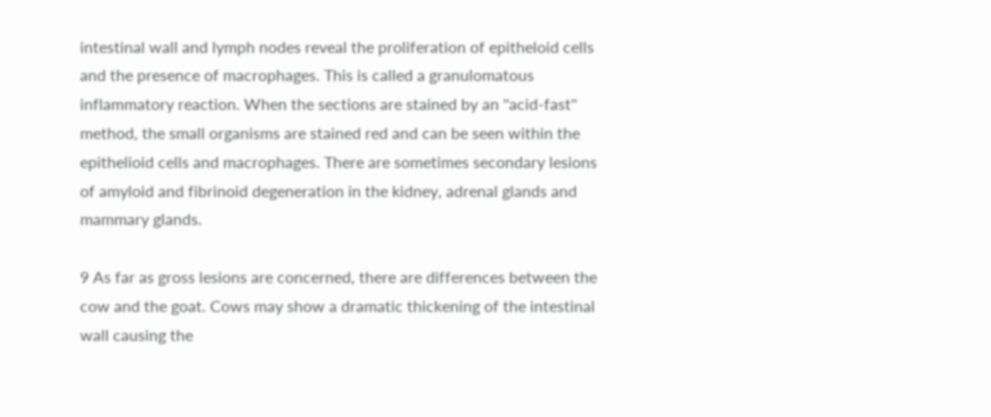intestinal wall and lymph nodes reveal the proliferation of epitheloid cells and the presence of macrophages. This is called a granulomatous inflammatory reaction. When the sections are stained by an ''acid-fast'' method, the small organisms are stained red and can be seen within the epithelioid cells and macrophages. There are sometimes secondary lesions of amyloid and fibrinoid degeneration in the kidney, adrenal glands and mammary glands.

9 As far as gross lesions are concerned, there are differences between the cow and the goat. Cows may show a dramatic thickening of the intestinal wall causing the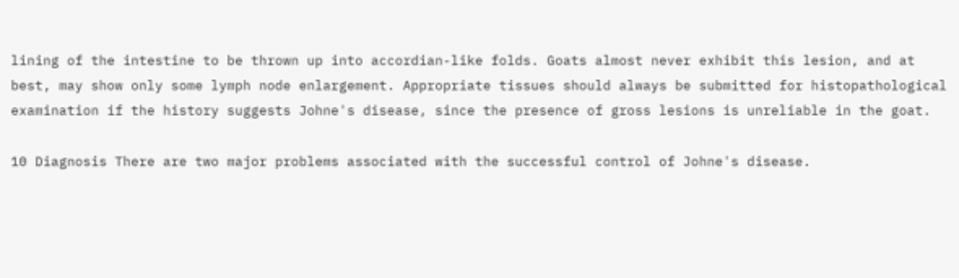lining of the intestine to be thrown up into accordian-like folds. Goats almost never exhibit this lesion, and at best, may show only some lymph node enlargement. Appropriate tissues should always be submitted for histopathological examination if the history suggests Johne's disease, since the presence of gross lesions is unreliable in the goat.

10 Diagnosis There are two major problems associated with the successful control of Johne's disease.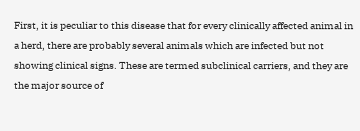First, it is peculiar to this disease that for every clinically affected animal in a herd, there are probably several animals which are infected but not showing clinical signs. These are termed subclinical carriers, and they are the major source of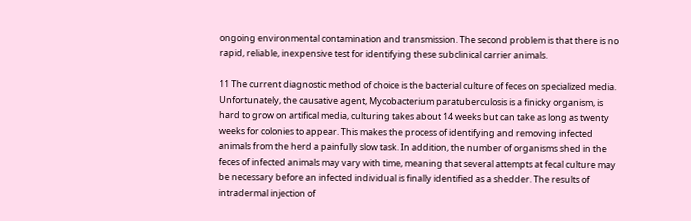ongoing environmental contamination and transmission. The second problem is that there is no rapid, reliable, inexpensive test for identifying these subclinical carrier animals.

11 The current diagnostic method of choice is the bacterial culture of feces on specialized media. Unfortunately, the causative agent, Mycobacterium paratuberculosis is a finicky organism, is hard to grow on artifical media, culturing takes about 14 weeks but can take as long as twenty weeks for colonies to appear. This makes the process of identifying and removing infected animals from the herd a painfully slow task. In addition, the number of organisms shed in the feces of infected animals may vary with time, meaning that several attempts at fecal culture may be necessary before an infected individual is finally identified as a shedder. The results of intradermal injection of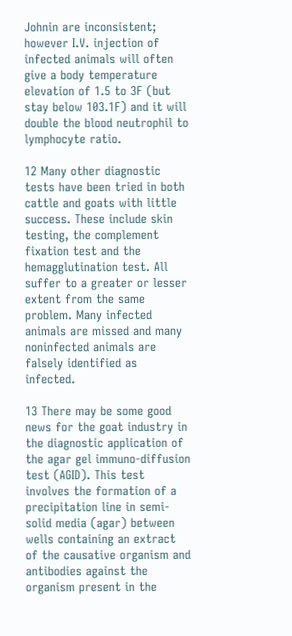Johnin are inconsistent; however I.V. injection of infected animals will often give a body temperature elevation of 1.5 to 3F (but stay below 103.1F) and it will double the blood neutrophil to lymphocyte ratio.

12 Many other diagnostic tests have been tried in both cattle and goats with little success. These include skin testing, the complement fixation test and the hemagglutination test. All suffer to a greater or lesser extent from the same problem. Many infected animals are missed and many noninfected animals are falsely identified as infected.

13 There may be some good news for the goat industry in the diagnostic application of the agar gel immuno-diffusion test (AGID). This test involves the formation of a precipitation line in semi-solid media (agar) between wells containing an extract of the causative organism and antibodies against the organism present in the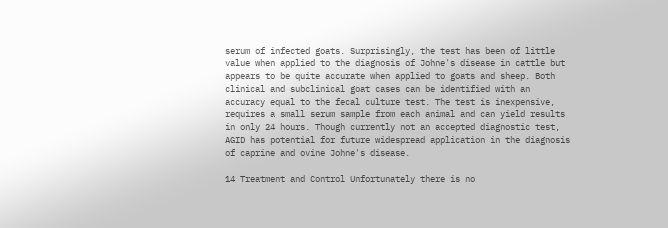serum of infected goats. Surprisingly, the test has been of little value when applied to the diagnosis of Johne's disease in cattle but appears to be quite accurate when applied to goats and sheep. Both clinical and subclinical goat cases can be identified with an accuracy equal to the fecal culture test. The test is inexpensive, requires a small serum sample from each animal and can yield results in only 24 hours. Though currently not an accepted diagnostic test, AGID has potential for future widespread application in the diagnosis of caprine and ovine Johne's disease.

14 Treatment and Control Unfortunately there is no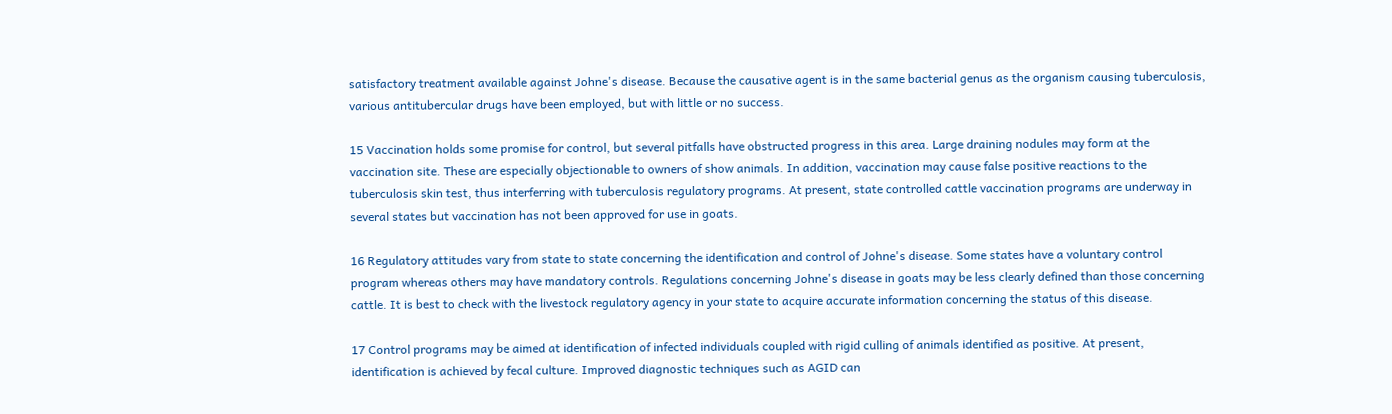satisfactory treatment available against Johne's disease. Because the causative agent is in the same bacterial genus as the organism causing tuberculosis, various antitubercular drugs have been employed, but with little or no success.

15 Vaccination holds some promise for control, but several pitfalls have obstructed progress in this area. Large draining nodules may form at the vaccination site. These are especially objectionable to owners of show animals. In addition, vaccination may cause false positive reactions to the tuberculosis skin test, thus interferring with tuberculosis regulatory programs. At present, state controlled cattle vaccination programs are underway in several states but vaccination has not been approved for use in goats.

16 Regulatory attitudes vary from state to state concerning the identification and control of Johne's disease. Some states have a voluntary control program whereas others may have mandatory controls. Regulations concerning Johne's disease in goats may be less clearly defined than those concerning cattle. It is best to check with the livestock regulatory agency in your state to acquire accurate information concerning the status of this disease.

17 Control programs may be aimed at identification of infected individuals coupled with rigid culling of animals identified as positive. At present, identification is achieved by fecal culture. Improved diagnostic techniques such as AGID can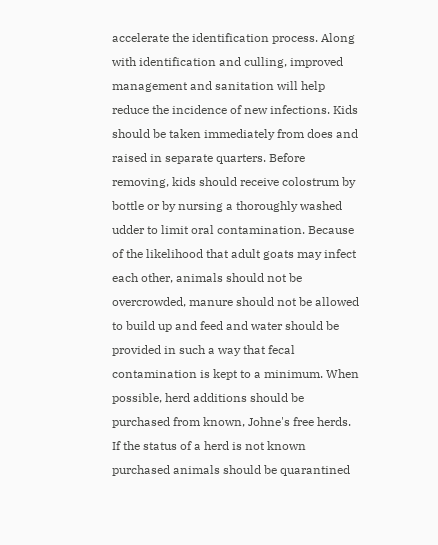accelerate the identification process. Along with identification and culling, improved management and sanitation will help reduce the incidence of new infections. Kids should be taken immediately from does and raised in separate quarters. Before removing, kids should receive colostrum by bottle or by nursing a thoroughly washed udder to limit oral contamination. Because of the likelihood that adult goats may infect each other, animals should not be overcrowded, manure should not be allowed to build up and feed and water should be provided in such a way that fecal contamination is kept to a minimum. When possible, herd additions should be purchased from known, Johne's free herds. If the status of a herd is not known purchased animals should be quarantined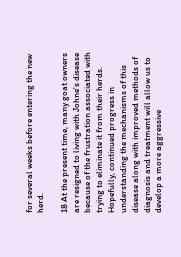for several weeks before entering the new herd.

18 At the present time, many goat owners are resigned to living with Johne's disease because of the frustration associated with trying to eliminate it from their herds. Hopefully, continued progress in understanding the mechanisms of this disease along with improved methods of diagnosis and treatment will allow us to develop a more aggressive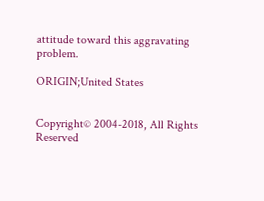attitude toward this aggravating problem.

ORIGIN;United States


Copyright© 2004-2018, All Rights Reserved